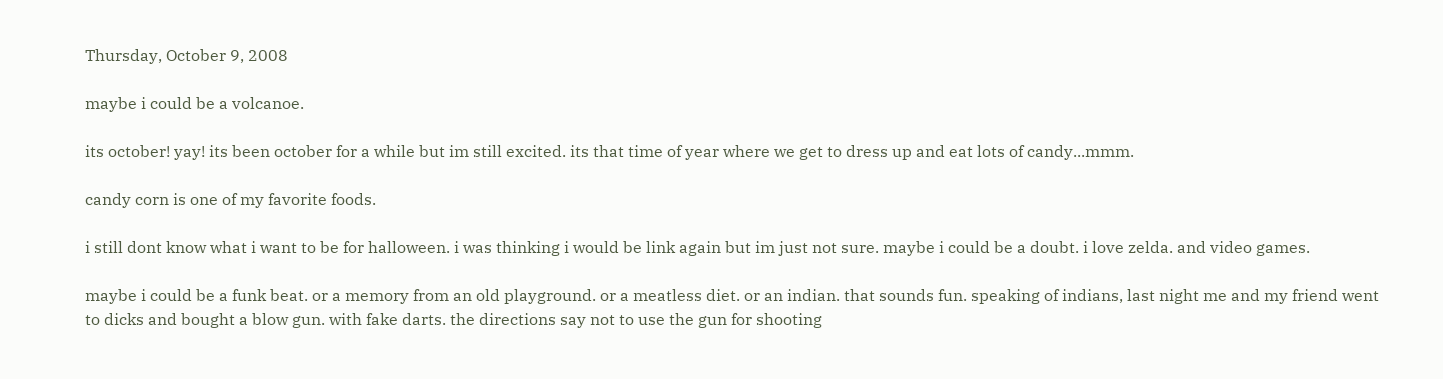Thursday, October 9, 2008

maybe i could be a volcanoe.

its october! yay! its been october for a while but im still excited. its that time of year where we get to dress up and eat lots of candy...mmm.

candy corn is one of my favorite foods.

i still dont know what i want to be for halloween. i was thinking i would be link again but im just not sure. maybe i could be a doubt. i love zelda. and video games.

maybe i could be a funk beat. or a memory from an old playground. or a meatless diet. or an indian. that sounds fun. speaking of indians, last night me and my friend went to dicks and bought a blow gun. with fake darts. the directions say not to use the gun for shooting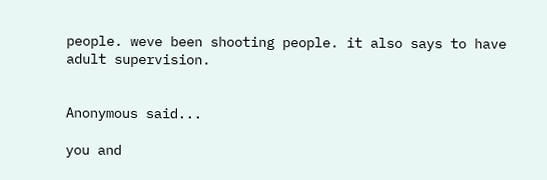people. weve been shooting people. it also says to have adult supervision.


Anonymous said...

you and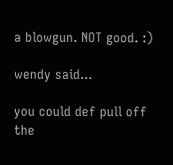a blowgun. NOT good. :)

wendy said...

you could def pull off the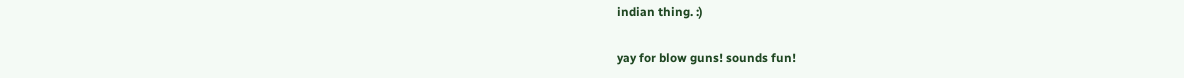indian thing. :)

yay for blow guns! sounds fun!